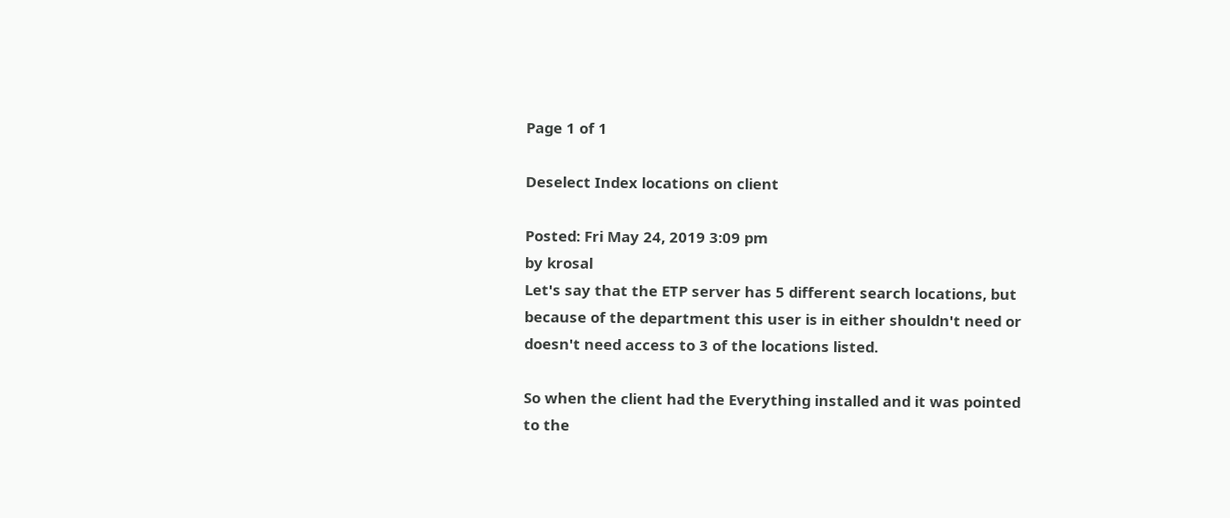Page 1 of 1

Deselect Index locations on client

Posted: Fri May 24, 2019 3:09 pm
by krosal
Let's say that the ETP server has 5 different search locations, but because of the department this user is in either shouldn't need or doesn't need access to 3 of the locations listed.

So when the client had the Everything installed and it was pointed to the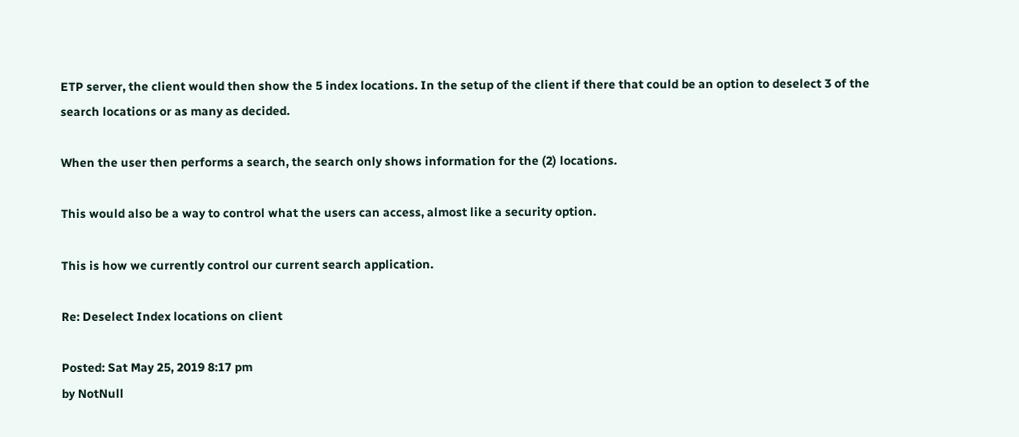ETP server, the client would then show the 5 index locations. In the setup of the client if there that could be an option to deselect 3 of the search locations or as many as decided.

When the user then performs a search, the search only shows information for the (2) locations.

This would also be a way to control what the users can access, almost like a security option.

This is how we currently control our current search application.

Re: Deselect Index locations on client

Posted: Sat May 25, 2019 8:17 pm
by NotNull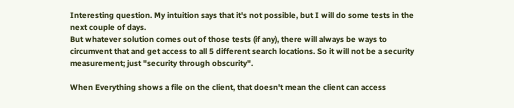Interesting question. My intuition says that it's not possible, but I will do some tests in the next couple of days.
But whatever solution comes out of those tests (if any), there will always be ways to circumvent that and get access to all 5 different search locations. So it will not be a security measurement; just "security through obscurity".

When Everything shows a file on the client, that doesn't mean the client can access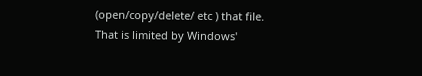(open/copy/delete/ etc ) that file. That is limited by Windows'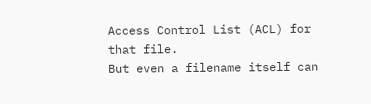Access Control List (ACL) for that file.
But even a filename itself can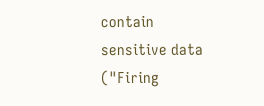contain sensitive data ("Firing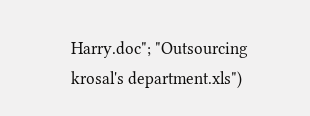Harry.doc"; "Outsourcing krosal's department.xls")